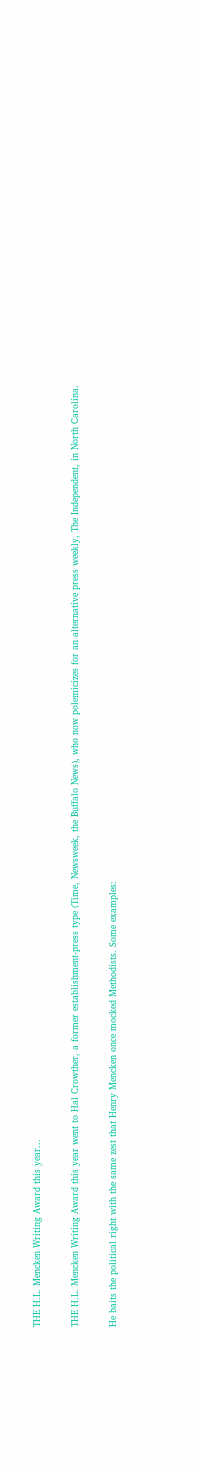THE H.L. Mencken Writing Award this year...

THE H.L. Mencken Writing Award this year went to Hal Crowther, a former establishment-press type (Time, Newsweek, the Buffalo News), who now polemicizes for an alternative press weekly, The Independent, in North Carolina.

He baits the political right with the same zest that Henry Mencken once mocked Methodists. Some examples: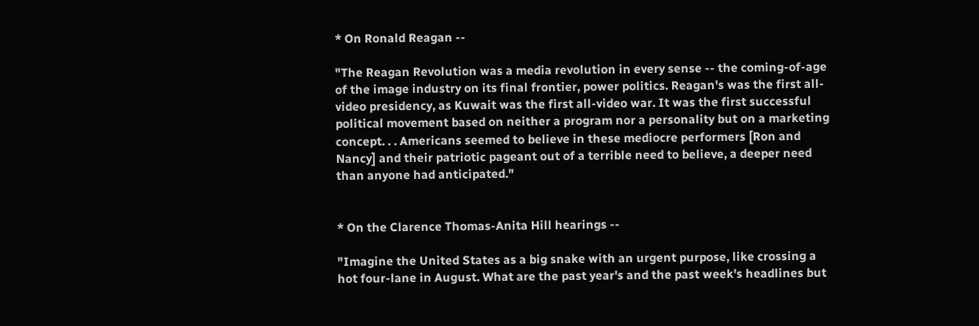* On Ronald Reagan --

"The Reagan Revolution was a media revolution in every sense -- the coming-of-age of the image industry on its final frontier, power politics. Reagan's was the first all-video presidency, as Kuwait was the first all-video war. It was the first successful political movement based on neither a program nor a personality but on a marketing concept. . . Americans seemed to believe in these mediocre performers [Ron and Nancy] and their patriotic pageant out of a terrible need to believe, a deeper need than anyone had anticipated."


* On the Clarence Thomas-Anita Hill hearings --

"Imagine the United States as a big snake with an urgent purpose, like crossing a hot four-lane in August. What are the past year's and the past week's headlines but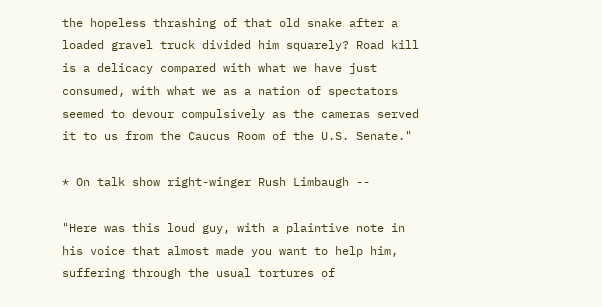the hopeless thrashing of that old snake after a loaded gravel truck divided him squarely? Road kill is a delicacy compared with what we have just consumed, with what we as a nation of spectators seemed to devour compulsively as the cameras served it to us from the Caucus Room of the U.S. Senate."

* On talk show right-winger Rush Limbaugh --

"Here was this loud guy, with a plaintive note in his voice that almost made you want to help him, suffering through the usual tortures of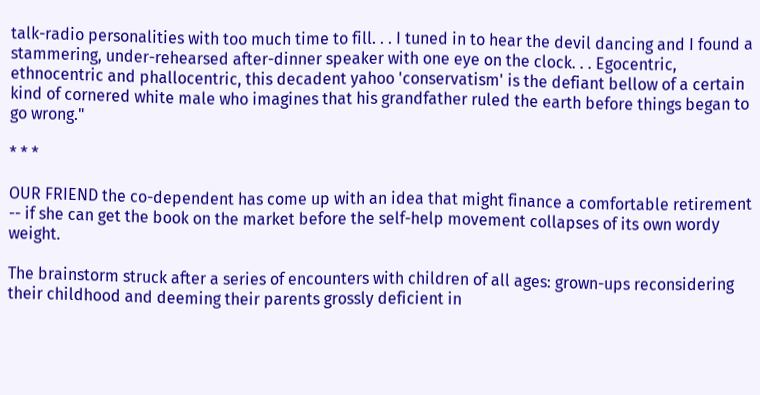talk-radio personalities with too much time to fill. . . I tuned in to hear the devil dancing and I found a stammering, under-rehearsed after-dinner speaker with one eye on the clock. . . Egocentric, ethnocentric and phallocentric, this decadent yahoo 'conservatism' is the defiant bellow of a certain kind of cornered white male who imagines that his grandfather ruled the earth before things began to go wrong."

* * *

OUR FRIEND the co-dependent has come up with an idea that might finance a comfortable retirement -- if she can get the book on the market before the self-help movement collapses of its own wordy weight.

The brainstorm struck after a series of encounters with children of all ages: grown-ups reconsidering their childhood and deeming their parents grossly deficient in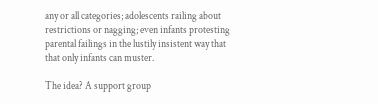any or all categories; adolescents railing about restrictions or nagging; even infants protesting parental failings in the lustily insistent way that that only infants can muster.

The idea? A support group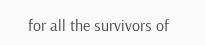for all the survivors of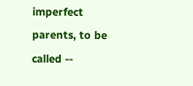imperfect parents, to be called --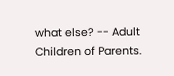what else? -- Adult Children of Parents.